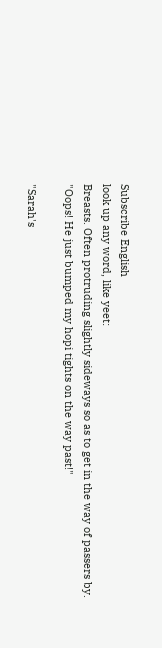Subscribe English
look up any word, like yeet:
Breasts. Often protruding slightly sideways so as to get in the way of passers by.
"Oops! He just bumped my hopi tights on the way past!"

"Sarah's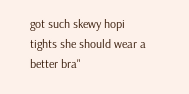got such skewy hopi tights she should wear a better bra"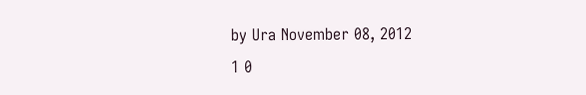by Ura November 08, 2012
1 0